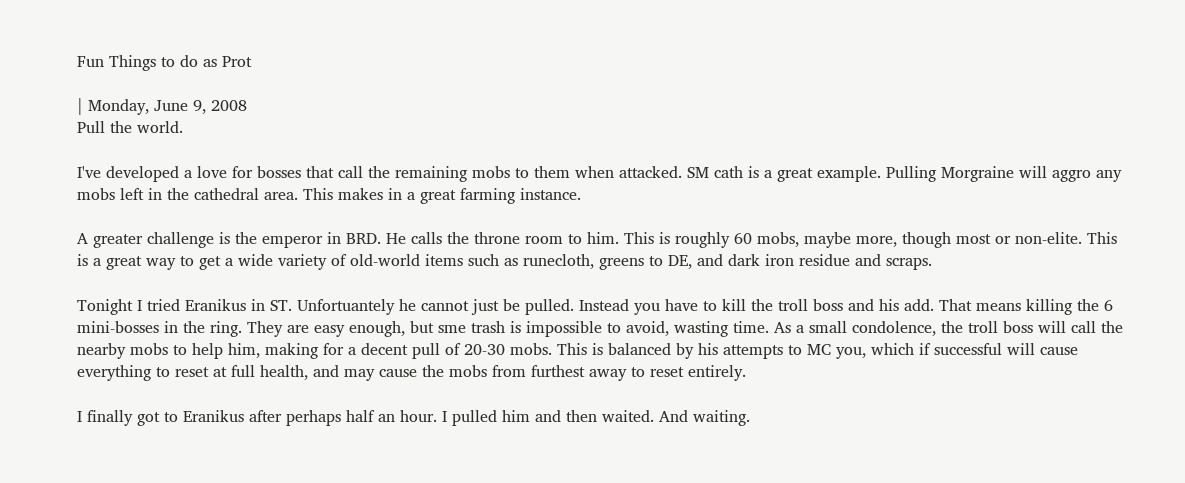Fun Things to do as Prot

| Monday, June 9, 2008
Pull the world.

I've developed a love for bosses that call the remaining mobs to them when attacked. SM cath is a great example. Pulling Morgraine will aggro any mobs left in the cathedral area. This makes in a great farming instance.

A greater challenge is the emperor in BRD. He calls the throne room to him. This is roughly 60 mobs, maybe more, though most or non-elite. This is a great way to get a wide variety of old-world items such as runecloth, greens to DE, and dark iron residue and scraps.

Tonight I tried Eranikus in ST. Unfortuantely he cannot just be pulled. Instead you have to kill the troll boss and his add. That means killing the 6 mini-bosses in the ring. They are easy enough, but sme trash is impossible to avoid, wasting time. As a small condolence, the troll boss will call the nearby mobs to help him, making for a decent pull of 20-30 mobs. This is balanced by his attempts to MC you, which if successful will cause everything to reset at full health, and may cause the mobs from furthest away to reset entirely.

I finally got to Eranikus after perhaps half an hour. I pulled him and then waited. And waiting.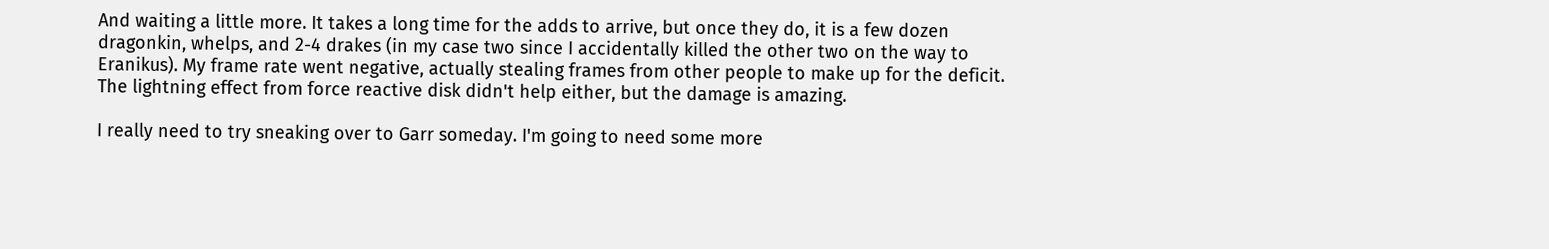And waiting a little more. It takes a long time for the adds to arrive, but once they do, it is a few dozen dragonkin, whelps, and 2-4 drakes (in my case two since I accidentally killed the other two on the way to Eranikus). My frame rate went negative, actually stealing frames from other people to make up for the deficit. The lightning effect from force reactive disk didn't help either, but the damage is amazing.

I really need to try sneaking over to Garr someday. I'm going to need some more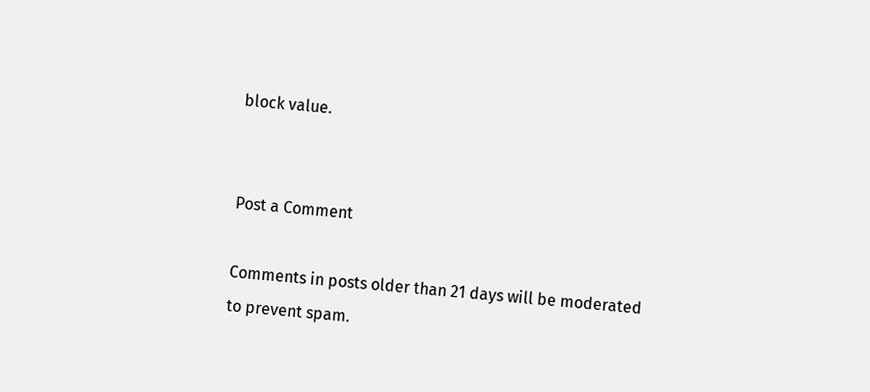block value.


Post a Comment

Comments in posts older than 21 days will be moderated to prevent spam.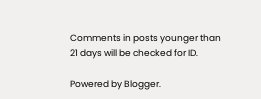Comments in posts younger than 21 days will be checked for ID.

Powered by Blogger.